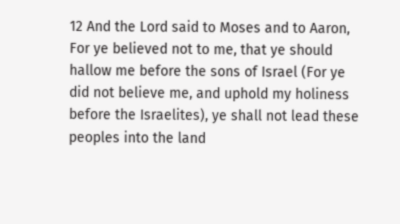12 And the Lord said to Moses and to Aaron, For ye believed not to me, that ye should hallow me before the sons of Israel (For ye did not believe me, and uphold my holiness before the Israelites), ye shall not lead these peoples into the land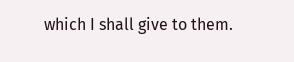which I shall give to them.